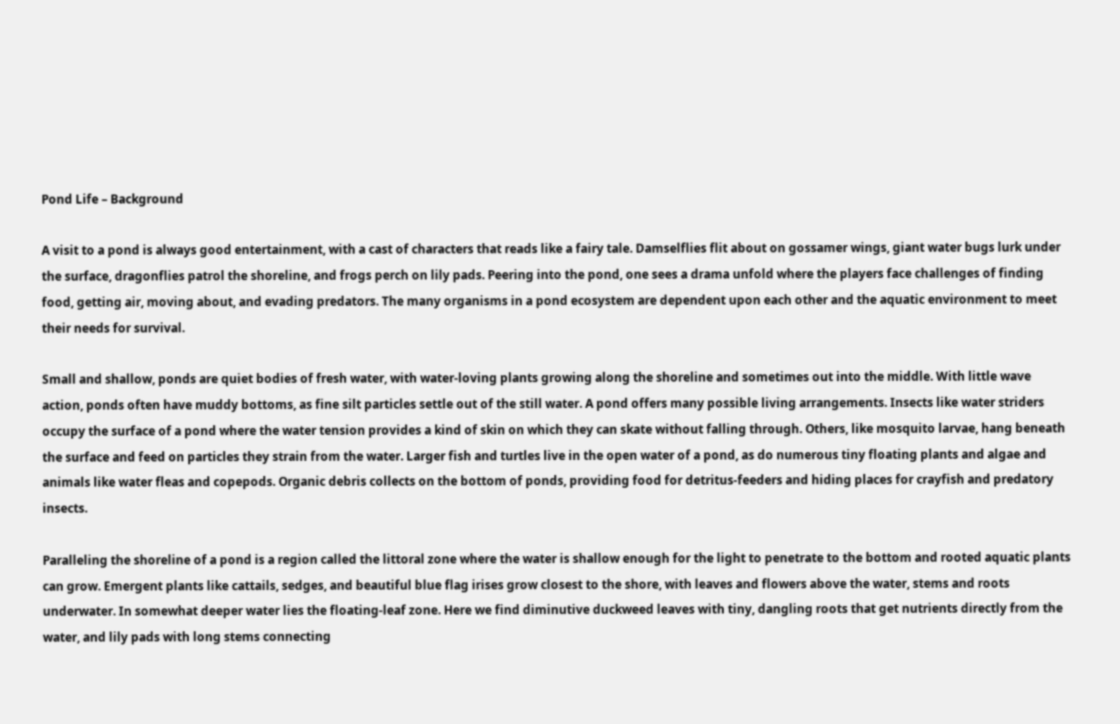Pond Life – Background

A visit to a pond is always good entertainment, with a cast of characters that reads like a fairy tale. Damselflies flit about on gossamer wings, giant water bugs lurk under the surface, dragonflies patrol the shoreline, and frogs perch on lily pads. Peering into the pond, one sees a drama unfold where the players face challenges of finding food, getting air, moving about, and evading predators. The many organisms in a pond ecosystem are dependent upon each other and the aquatic environment to meet their needs for survival.

Small and shallow, ponds are quiet bodies of fresh water, with water-loving plants growing along the shoreline and sometimes out into the middle. With little wave action, ponds often have muddy bottoms, as fine silt particles settle out of the still water. A pond offers many possible living arrangements. Insects like water striders occupy the surface of a pond where the water tension provides a kind of skin on which they can skate without falling through. Others, like mosquito larvae, hang beneath the surface and feed on particles they strain from the water. Larger fish and turtles live in the open water of a pond, as do numerous tiny floating plants and algae and animals like water fleas and copepods. Organic debris collects on the bottom of ponds, providing food for detritus-feeders and hiding places for crayfish and predatory insects.

Paralleling the shoreline of a pond is a region called the littoral zone where the water is shallow enough for the light to penetrate to the bottom and rooted aquatic plants can grow. Emergent plants like cattails, sedges, and beautiful blue flag irises grow closest to the shore, with leaves and flowers above the water, stems and roots underwater. In somewhat deeper water lies the floating-leaf zone. Here we find diminutive duckweed leaves with tiny, dangling roots that get nutrients directly from the water, and lily pads with long stems connecting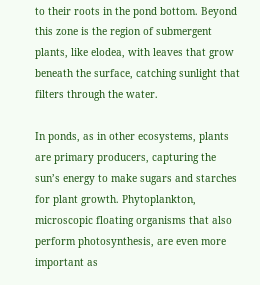to their roots in the pond bottom. Beyond this zone is the region of submergent plants, like elodea, with leaves that grow beneath the surface, catching sunlight that filters through the water.

In ponds, as in other ecosystems, plants are primary producers, capturing the sun’s energy to make sugars and starches for plant growth. Phytoplankton, microscopic floating organisms that also perform photosynthesis, are even more important as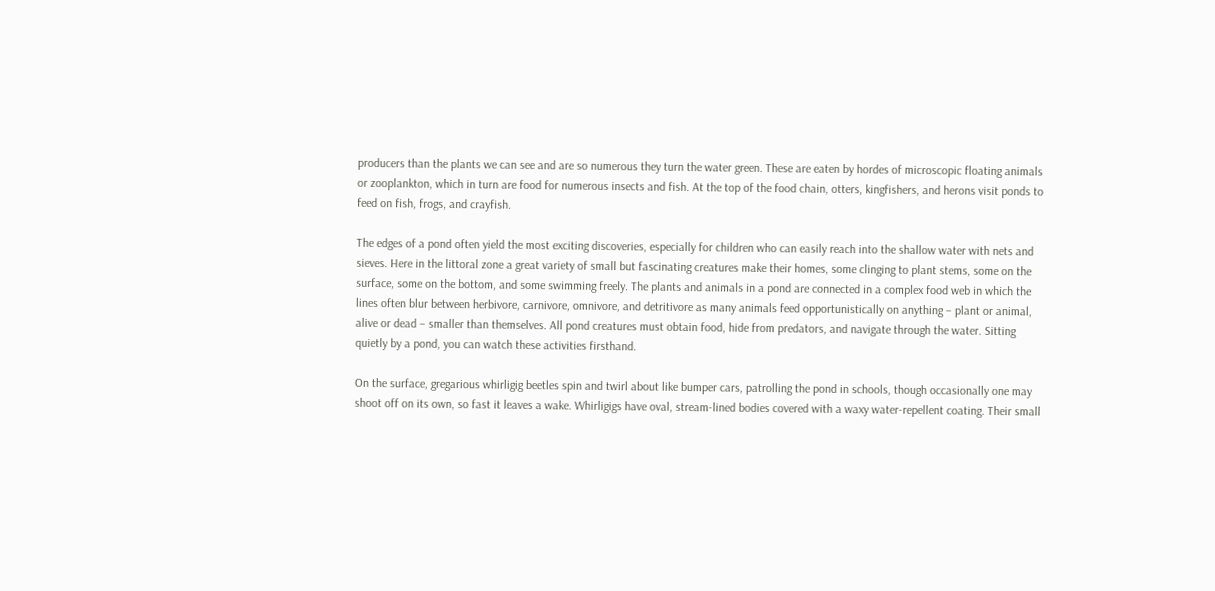producers than the plants we can see and are so numerous they turn the water green. These are eaten by hordes of microscopic floating animals or zooplankton, which in turn are food for numerous insects and fish. At the top of the food chain, otters, kingfishers, and herons visit ponds to feed on fish, frogs, and crayfish.

The edges of a pond often yield the most exciting discoveries, especially for children who can easily reach into the shallow water with nets and sieves. Here in the littoral zone a great variety of small but fascinating creatures make their homes, some clinging to plant stems, some on the surface, some on the bottom, and some swimming freely. The plants and animals in a pond are connected in a complex food web in which the lines often blur between herbivore, carnivore, omnivore, and detritivore as many animals feed opportunistically on anything – plant or animal, alive or dead – smaller than themselves. All pond creatures must obtain food, hide from predators, and navigate through the water. Sitting quietly by a pond, you can watch these activities firsthand.

On the surface, gregarious whirligig beetles spin and twirl about like bumper cars, patrolling the pond in schools, though occasionally one may shoot off on its own, so fast it leaves a wake. Whirligigs have oval, stream-lined bodies covered with a waxy water-repellent coating. Their small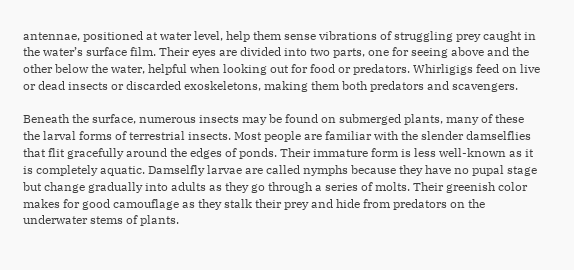antennae, positioned at water level, help them sense vibrations of struggling prey caught in the water’s surface film. Their eyes are divided into two parts, one for seeing above and the other below the water, helpful when looking out for food or predators. Whirligigs feed on live or dead insects or discarded exoskeletons, making them both predators and scavengers.

Beneath the surface, numerous insects may be found on submerged plants, many of these the larval forms of terrestrial insects. Most people are familiar with the slender damselflies that flit gracefully around the edges of ponds. Their immature form is less well-known as it is completely aquatic. Damselfly larvae are called nymphs because they have no pupal stage but change gradually into adults as they go through a series of molts. Their greenish color makes for good camouflage as they stalk their prey and hide from predators on the underwater stems of plants.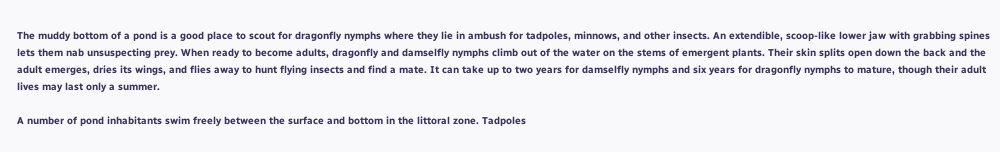The muddy bottom of a pond is a good place to scout for dragonfly nymphs where they lie in ambush for tadpoles, minnows, and other insects. An extendible, scoop-like lower jaw with grabbing spines lets them nab unsuspecting prey. When ready to become adults, dragonfly and damselfly nymphs climb out of the water on the stems of emergent plants. Their skin splits open down the back and the adult emerges, dries its wings, and flies away to hunt flying insects and find a mate. It can take up to two years for damselfly nymphs and six years for dragonfly nymphs to mature, though their adult lives may last only a summer.

A number of pond inhabitants swim freely between the surface and bottom in the littoral zone. Tadpoles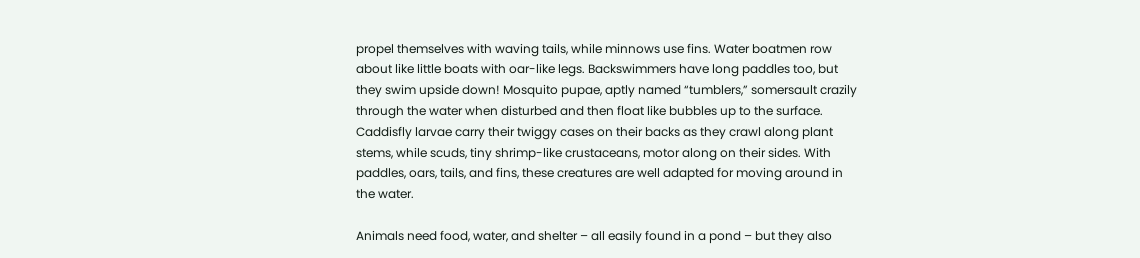propel themselves with waving tails, while minnows use fins. Water boatmen row about like little boats with oar-like legs. Backswimmers have long paddles too, but they swim upside down! Mosquito pupae, aptly named “tumblers,” somersault crazily through the water when disturbed and then float like bubbles up to the surface. Caddisfly larvae carry their twiggy cases on their backs as they crawl along plant stems, while scuds, tiny shrimp-like crustaceans, motor along on their sides. With paddles, oars, tails, and fins, these creatures are well adapted for moving around in the water.

Animals need food, water, and shelter – all easily found in a pond – but they also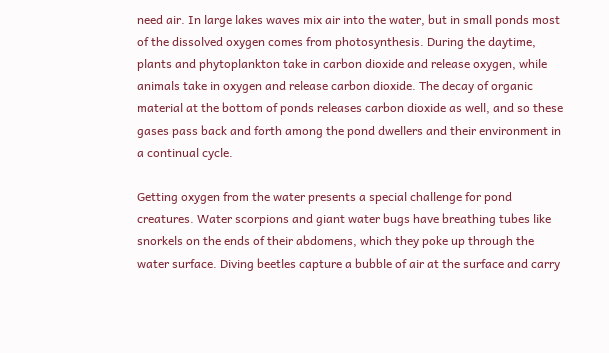need air. In large lakes waves mix air into the water, but in small ponds most of the dissolved oxygen comes from photosynthesis. During the daytime, plants and phytoplankton take in carbon dioxide and release oxygen, while animals take in oxygen and release carbon dioxide. The decay of organic material at the bottom of ponds releases carbon dioxide as well, and so these gases pass back and forth among the pond dwellers and their environment in a continual cycle.

Getting oxygen from the water presents a special challenge for pond creatures. Water scorpions and giant water bugs have breathing tubes like snorkels on the ends of their abdomens, which they poke up through the water surface. Diving beetles capture a bubble of air at the surface and carry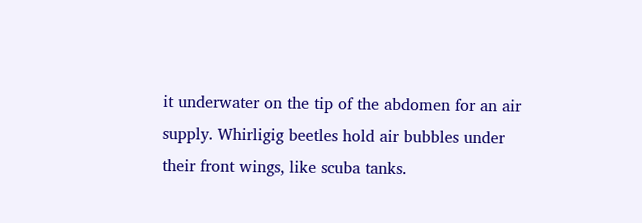it underwater on the tip of the abdomen for an air supply. Whirligig beetles hold air bubbles under their front wings, like scuba tanks.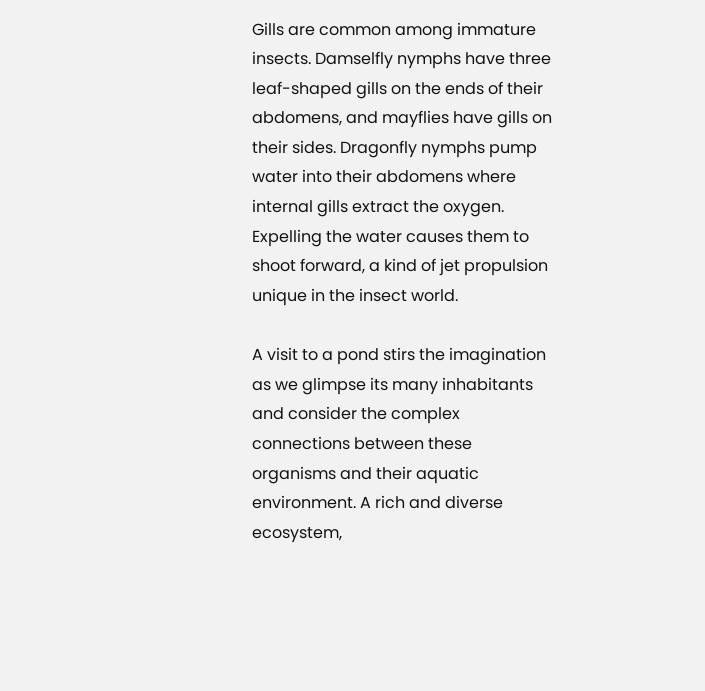Gills are common among immature insects. Damselfly nymphs have three leaf-shaped gills on the ends of their abdomens, and mayflies have gills on their sides. Dragonfly nymphs pump water into their abdomens where internal gills extract the oxygen. Expelling the water causes them to shoot forward, a kind of jet propulsion unique in the insect world.

A visit to a pond stirs the imagination as we glimpse its many inhabitants and consider the complex connections between these organisms and their aquatic environment. A rich and diverse ecosystem,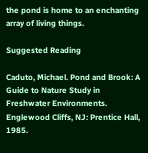the pond is home to an enchanting array of living things.

Suggested Reading

Caduto, Michael. Pond and Brook: A Guide to Nature Study in Freshwater Environments. Englewood Cliffs, NJ: Prentice Hall, 1985.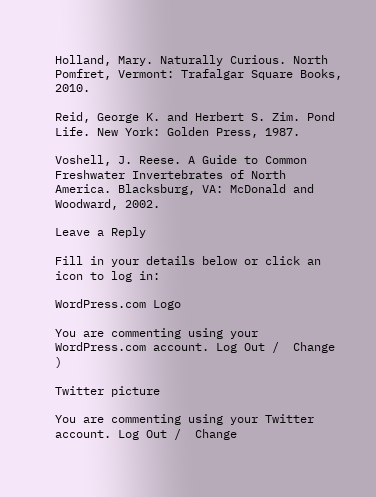Holland, Mary. Naturally Curious. North Pomfret, Vermont: Trafalgar Square Books, 2010.

Reid, George K. and Herbert S. Zim. Pond Life. New York: Golden Press, 1987.

Voshell, J. Reese. A Guide to Common Freshwater Invertebrates of North America. Blacksburg, VA: McDonald and Woodward, 2002.

Leave a Reply

Fill in your details below or click an icon to log in:

WordPress.com Logo

You are commenting using your WordPress.com account. Log Out /  Change )

Twitter picture

You are commenting using your Twitter account. Log Out /  Change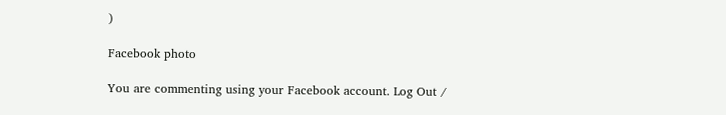)

Facebook photo

You are commenting using your Facebook account. Log Out /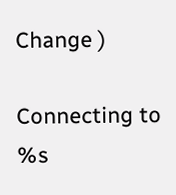Change )

Connecting to %s